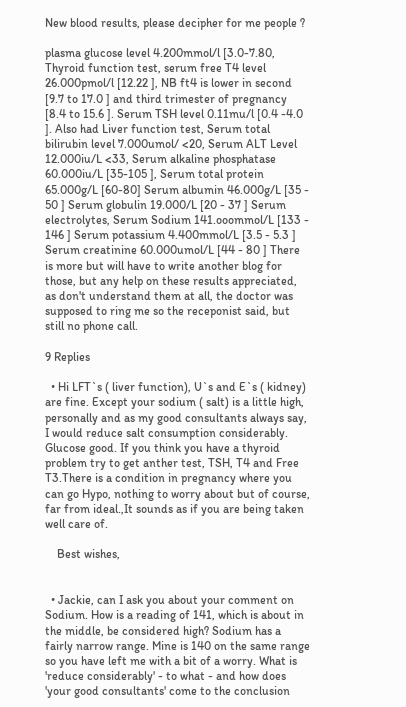New blood results, please decipher for me people ?

plasma glucose level 4.200mmol/l [3.0-7.80, Thyroid function test, serum free T4 level 26.000pmol/l [12.22 ], NB ft4 is lower in second [9.7 to 17.0 ] and third trimester of pregnancy [8.4 to 15.6 ]. Serum TSH level 0.11mu/l [0.4 -4.0 ]. Also had Liver function test, Serum total bilirubin level 7.000umol/ <20, Serum ALT Level 12.000iu/L <33, Serum alkaline phosphatase 60.000iu/L [35-105 ], Serum total protein 65.000g/L [60-80] Serum albumin 46.000g/L [35 - 50 ] Serum globulin 19.000/L [20 - 37 ] Serum electrolytes, Serum Sodium 141.ooommol/L [133 - 146 ] Serum potassium 4.400mmol/L [3.5 - 5.3 ] Serum creatinine 60.000umol/L [44 - 80 ] There is more but will have to write another blog for those, but any help on these results appreciated, as don't understand them at all, the doctor was supposed to ring me so the receponist said, but still no phone call.

9 Replies

  • Hi LFT`s ( liver function), U`s and E`s ( kidney) are fine. Except your sodium ( salt) is a little high, personally and as my good consultants always say, I would reduce salt consumption considerably. Glucose good. If you think you have a thyroid problem try to get anther test, TSH, T4 and Free T3.There is a condition in pregnancy where you can go Hypo, nothing to worry about but of course, far from ideal.,It sounds as if you are being taken well care of.

    Best wishes,


  • Jackie, can I ask you about your comment on Sodium. How is a reading of 141, which is about in the middle, be considered high? Sodium has a fairly narrow range. Mine is 140 on the same range so you have left me with a bit of a worry. What is 'reduce considerably' - to what - and how does 'your good consultants' come to the conclusion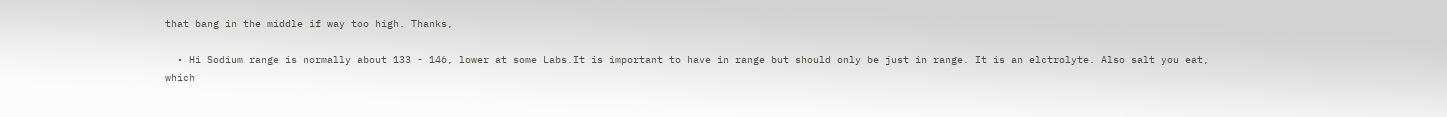that bang in the middle if way too high. Thanks,

  • Hi Sodium range is normally about 133 - 146, lower at some Labs.It is important to have in range but should only be just in range. It is an elctrolyte. Also salt you eat, which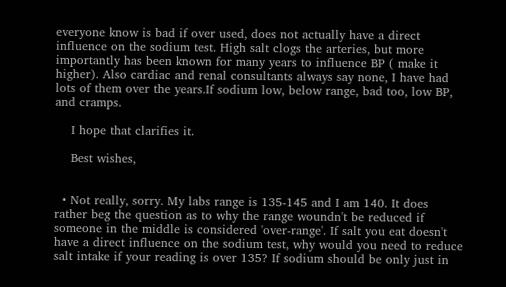everyone know is bad if over used, does not actually have a direct influence on the sodium test. High salt clogs the arteries, but more importantly has been known for many years to influence BP ( make it higher). Also cardiac and renal consultants always say none, I have had lots of them over the years.If sodium low, below range, bad too, low BP, and cramps.

    I hope that clarifies it.

    Best wishes,


  • Not really, sorry. My labs range is 135-145 and I am 140. It does rather beg the question as to why the range woundn't be reduced if someone in the middle is considered 'over-range'. If salt you eat doesn't have a direct influence on the sodium test, why would you need to reduce salt intake if your reading is over 135? If sodium should be only just in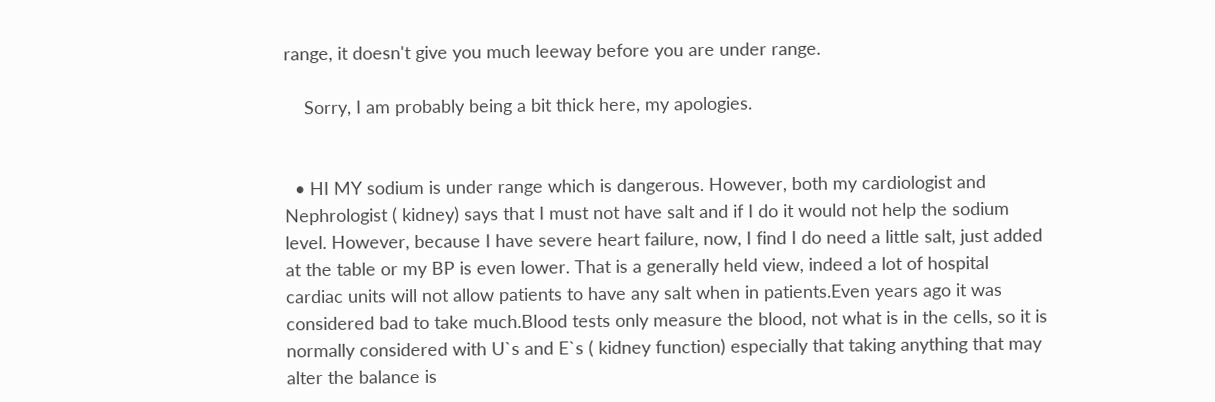range, it doesn't give you much leeway before you are under range.

    Sorry, I am probably being a bit thick here, my apologies.


  • HI MY sodium is under range which is dangerous. However, both my cardiologist and Nephrologist ( kidney) says that I must not have salt and if I do it would not help the sodium level. However, because I have severe heart failure, now, I find I do need a little salt, just added at the table or my BP is even lower. That is a generally held view, indeed a lot of hospital cardiac units will not allow patients to have any salt when in patients.Even years ago it was considered bad to take much.Blood tests only measure the blood, not what is in the cells, so it is normally considered with U`s and E`s ( kidney function) especially that taking anything that may alter the balance is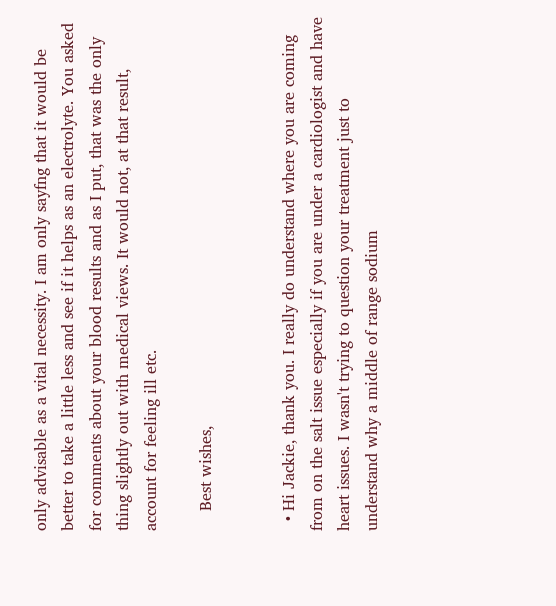only advisable as a vital necessity. I am only sayfng that it would be better to take a little less and see if it helps as an electrolyte. You asked for comments about your blood results and as I put, that was the only thing slightly out with medical views. It would not, at that result, account for feeling ill etc.

    Best wishes,


  • Hi Jackie, thank you. I really do understand where you are coming from on the salt issue especially if you are under a cardiologist and have heart issues. I wasn't trying to question your treatment just to understand why a middle of range sodium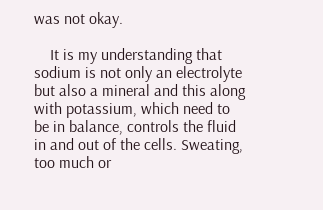was not okay.

    It is my understanding that sodium is not only an electrolyte but also a mineral and this along with potassium, which need to be in balance, controls the fluid in and out of the cells. Sweating, too much or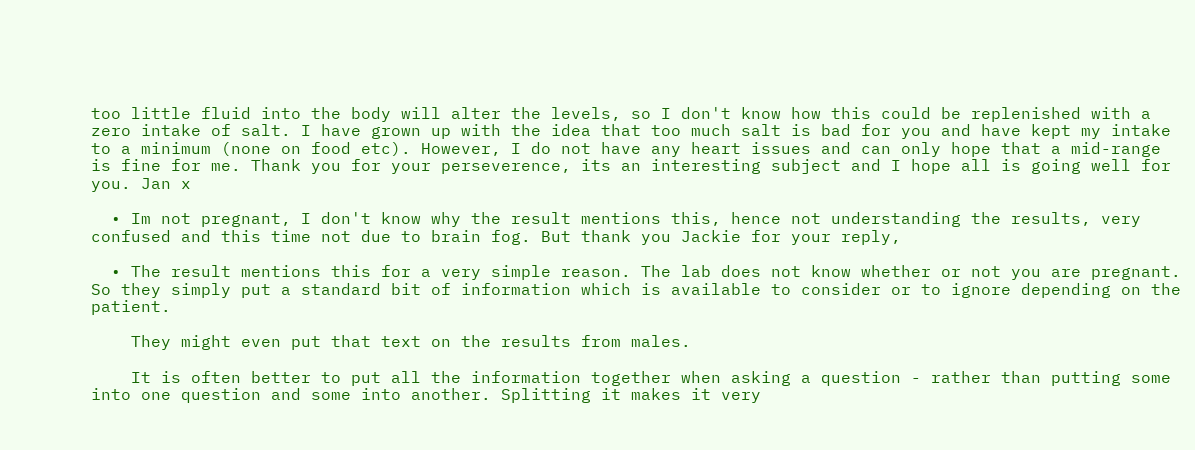too little fluid into the body will alter the levels, so I don't know how this could be replenished with a zero intake of salt. I have grown up with the idea that too much salt is bad for you and have kept my intake to a minimum (none on food etc). However, I do not have any heart issues and can only hope that a mid-range is fine for me. Thank you for your perseverence, its an interesting subject and I hope all is going well for you. Jan x

  • Im not pregnant, I don't know why the result mentions this, hence not understanding the results, very confused and this time not due to brain fog. But thank you Jackie for your reply,

  • The result mentions this for a very simple reason. The lab does not know whether or not you are pregnant. So they simply put a standard bit of information which is available to consider or to ignore depending on the patient.

    They might even put that text on the results from males.

    It is often better to put all the information together when asking a question - rather than putting some into one question and some into another. Splitting it makes it very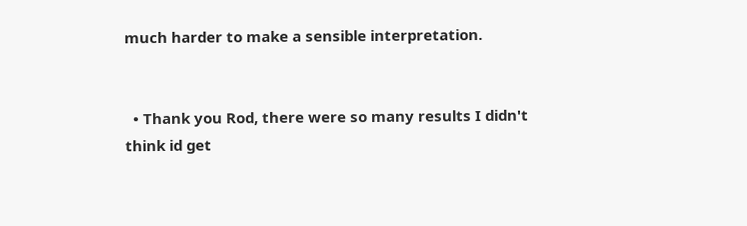much harder to make a sensible interpretation.


  • Thank you Rod, there were so many results I didn't think id get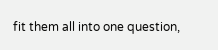fit them all into one question,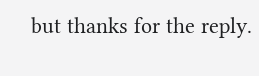but thanks for the reply.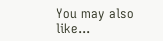You may also like...